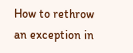How to rethrow an exception in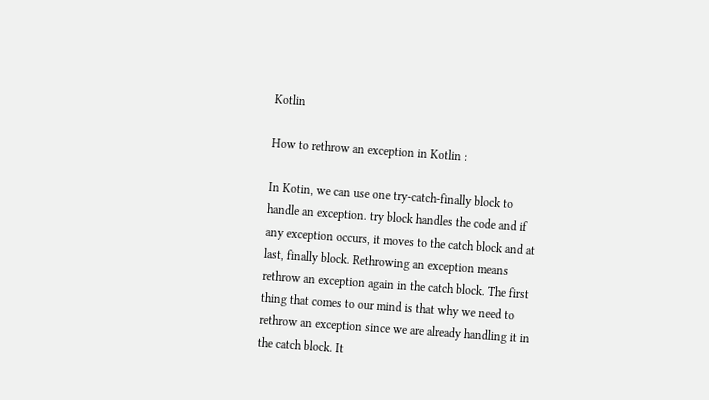Kotlin

How to rethrow an exception in Kotlin :

In Kotin, we can use one try-catch-finally block to handle an exception. try block handles the code and if any exception occurs, it moves to the catch block and at last, finally block. Rethrowing an exception means rethrow an exception again in the catch block. The first thing that comes to our mind is that why we need to rethrow an exception since we are already handling it in the catch block. It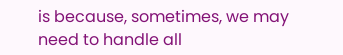is because, sometimes, we may need to handle all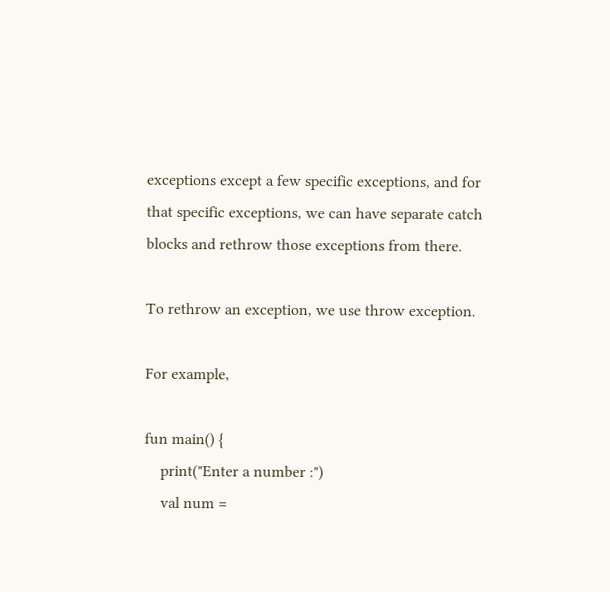exceptions except a few specific exceptions, and for that specific exceptions, we can have separate catch blocks and rethrow those exceptions from there.

To rethrow an exception, we use throw exception.

For example,

fun main() {
    print("Enter a number :")
    val num =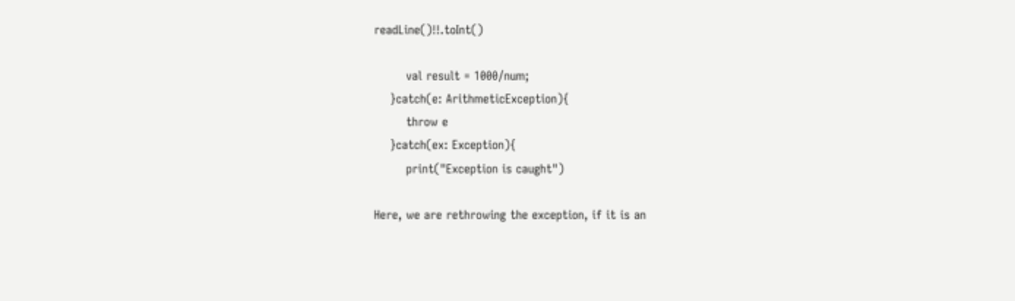readLine()!!.toInt()

        val result = 1000/num;
    }catch(e: ArithmeticException){
        throw e
    }catch(ex: Exception){
        print("Exception is caught")

Here, we are rethrowing the exception, if it is an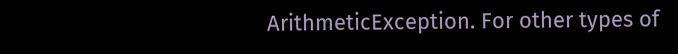ArithmeticException. For other types of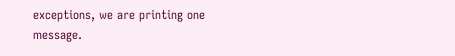exceptions, we are printing one message.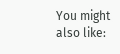You might also like: